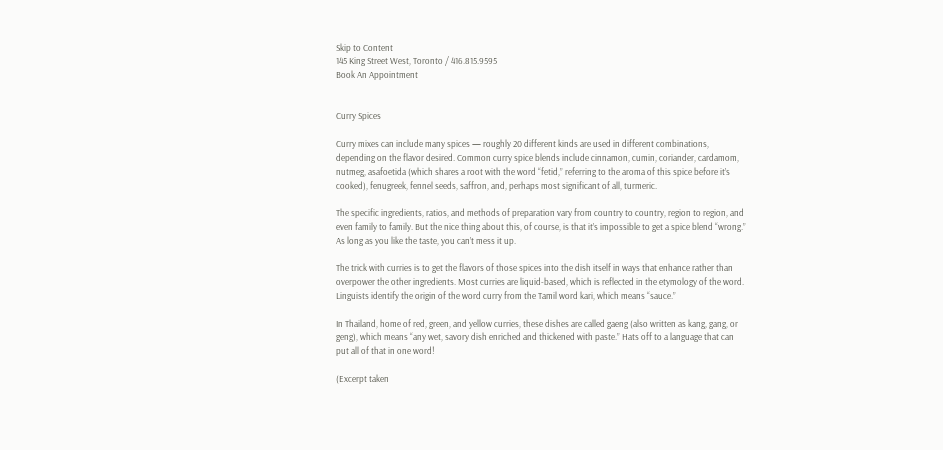Skip to Content
145 King Street West, Toronto / 416.815.9595
Book An Appointment


Curry Spices

Curry mixes can include many spices — roughly 20 different kinds are used in different combinations, depending on the flavor desired. Common curry spice blends include cinnamon, cumin, coriander, cardamom, nutmeg, asafoetida (which shares a root with the word “fetid,” referring to the aroma of this spice before it’s cooked), fenugreek, fennel seeds, saffron, and, perhaps most significant of all, turmeric.

The specific ingredients, ratios, and methods of preparation vary from country to country, region to region, and even family to family. But the nice thing about this, of course, is that it’s impossible to get a spice blend “wrong.” As long as you like the taste, you can’t mess it up.

The trick with curries is to get the flavors of those spices into the dish itself in ways that enhance rather than overpower the other ingredients. Most curries are liquid-based, which is reflected in the etymology of the word. Linguists identify the origin of the word curry from the Tamil word kari, which means “sauce.”

In Thailand, home of red, green, and yellow curries, these dishes are called gaeng (also written as kang, gang, or geng), which means “any wet, savory dish enriched and thickened with paste.” Hats off to a language that can put all of that in one word!

(Excerpt taken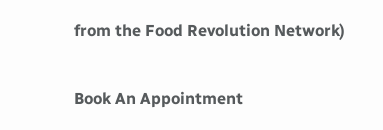from the Food Revolution Network)

Book An Appointment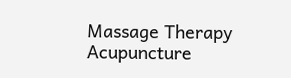Massage Therapy Acupuncture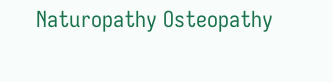Naturopathy Osteopathy